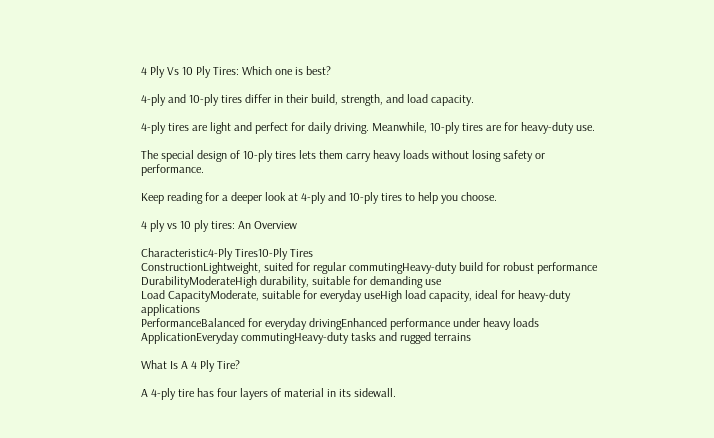4 Ply Vs 10 Ply Tires: Which one is best?

4-ply and 10-ply tires differ in their build, strength, and load capacity.

4-ply tires are light and perfect for daily driving. Meanwhile, 10-ply tires are for heavy-duty use.

The special design of 10-ply tires lets them carry heavy loads without losing safety or performance.

Keep reading for a deeper look at 4-ply and 10-ply tires to help you choose.

4 ply vs 10 ply tires: An Overview

Characteristic4-Ply Tires10-Ply Tires
ConstructionLightweight, suited for regular commutingHeavy-duty build for robust performance
DurabilityModerateHigh durability, suitable for demanding use
Load CapacityModerate, suitable for everyday useHigh load capacity, ideal for heavy-duty applications
PerformanceBalanced for everyday drivingEnhanced performance under heavy loads
ApplicationEveryday commutingHeavy-duty tasks and rugged terrains

What Is A 4 Ply Tire?

A 4-ply tire has four layers of material in its sidewall.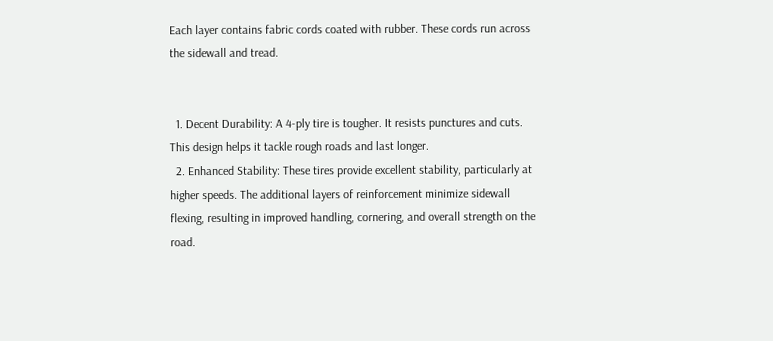Each layer contains fabric cords coated with rubber. These cords run across the sidewall and tread.


  1. Decent Durability: A 4-ply tire is tougher. It resists punctures and cuts. This design helps it tackle rough roads and last longer.
  2. Enhanced Stability: These tires provide excellent stability, particularly at higher speeds. The additional layers of reinforcement minimize sidewall flexing, resulting in improved handling, cornering, and overall strength on the road.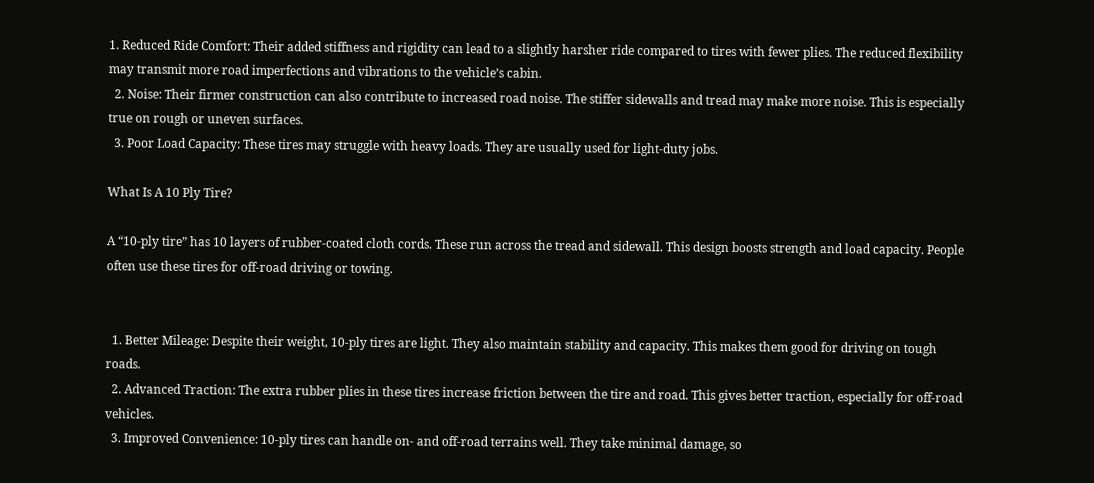1. Reduced Ride Comfort: Their added stiffness and rigidity can lead to a slightly harsher ride compared to tires with fewer plies. The reduced flexibility may transmit more road imperfections and vibrations to the vehicle’s cabin.
  2. Noise: Their firmer construction can also contribute to increased road noise. The stiffer sidewalls and tread may make more noise. This is especially true on rough or uneven surfaces.
  3. Poor Load Capacity: These tires may struggle with heavy loads. They are usually used for light-duty jobs.

What Is A 10 Ply Tire?

A “10-ply tire” has 10 layers of rubber-coated cloth cords. These run across the tread and sidewall. This design boosts strength and load capacity. People often use these tires for off-road driving or towing.


  1. Better Mileage: Despite their weight, 10-ply tires are light. They also maintain stability and capacity. This makes them good for driving on tough roads.
  2. Advanced Traction: The extra rubber plies in these tires increase friction between the tire and road. This gives better traction, especially for off-road vehicles.
  3. Improved Convenience: 10-ply tires can handle on- and off-road terrains well. They take minimal damage, so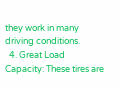they work in many driving conditions.
  4. Great Load Capacity: These tires are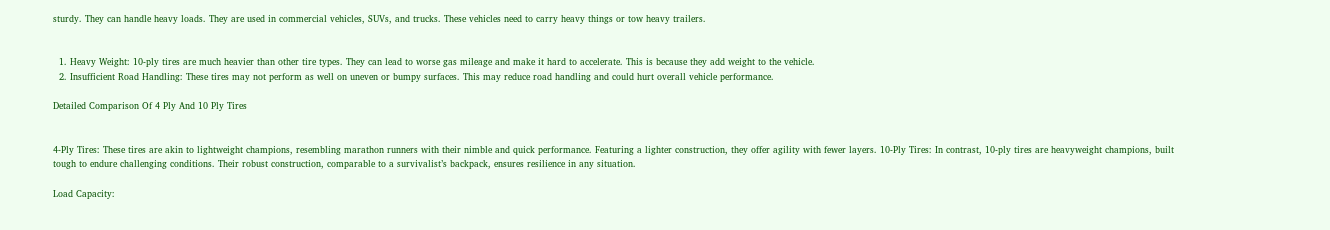sturdy. They can handle heavy loads. They are used in commercial vehicles, SUVs, and trucks. These vehicles need to carry heavy things or tow heavy trailers.


  1. Heavy Weight: 10-ply tires are much heavier than other tire types. They can lead to worse gas mileage and make it hard to accelerate. This is because they add weight to the vehicle.
  2. Insufficient Road Handling: These tires may not perform as well on uneven or bumpy surfaces. This may reduce road handling and could hurt overall vehicle performance.

Detailed Comparison Of 4 Ply And 10 Ply Tires


4-Ply Tires: These tires are akin to lightweight champions, resembling marathon runners with their nimble and quick performance. Featuring a lighter construction, they offer agility with fewer layers. 10-Ply Tires: In contrast, 10-ply tires are heavyweight champions, built tough to endure challenging conditions. Their robust construction, comparable to a survivalist’s backpack, ensures resilience in any situation.

Load Capacity: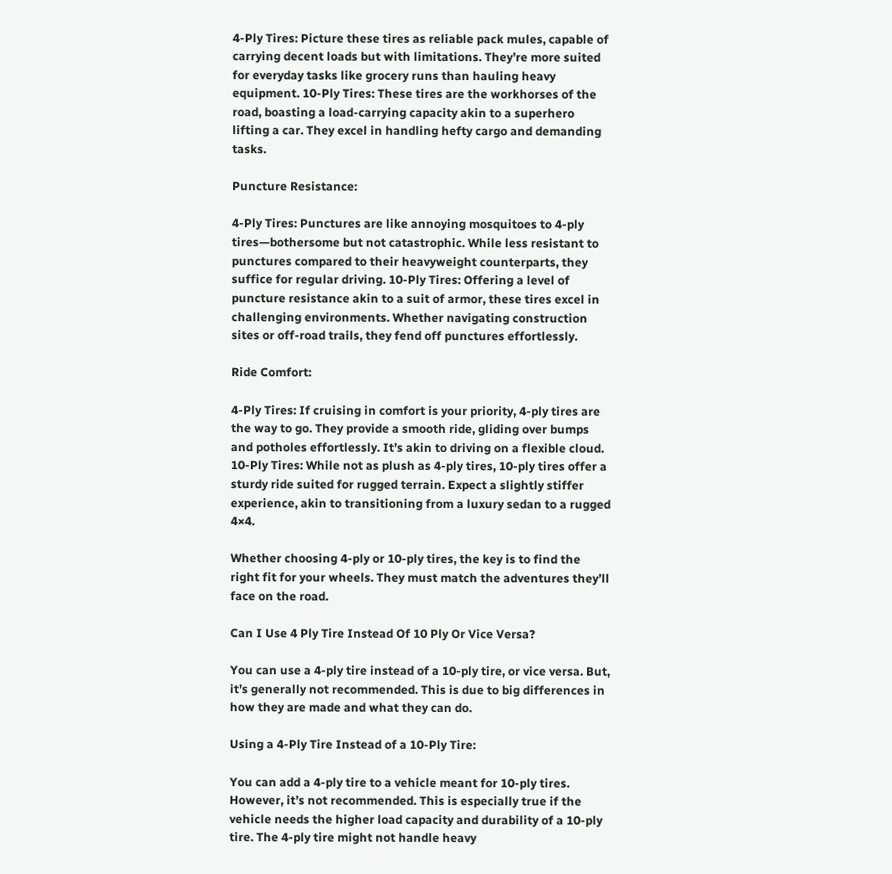4-Ply Tires: Picture these tires as reliable pack mules, capable of carrying decent loads but with limitations. They’re more suited for everyday tasks like grocery runs than hauling heavy equipment. 10-Ply Tires: These tires are the workhorses of the road, boasting a load-carrying capacity akin to a superhero lifting a car. They excel in handling hefty cargo and demanding tasks.

Puncture Resistance:

4-Ply Tires: Punctures are like annoying mosquitoes to 4-ply tires—bothersome but not catastrophic. While less resistant to punctures compared to their heavyweight counterparts, they suffice for regular driving. 10-Ply Tires: Offering a level of puncture resistance akin to a suit of armor, these tires excel in challenging environments. Whether navigating construction sites or off-road trails, they fend off punctures effortlessly.

Ride Comfort:

4-Ply Tires: If cruising in comfort is your priority, 4-ply tires are the way to go. They provide a smooth ride, gliding over bumps and potholes effortlessly. It’s akin to driving on a flexible cloud. 10-Ply Tires: While not as plush as 4-ply tires, 10-ply tires offer a sturdy ride suited for rugged terrain. Expect a slightly stiffer experience, akin to transitioning from a luxury sedan to a rugged 4×4.

Whether choosing 4-ply or 10-ply tires, the key is to find the right fit for your wheels. They must match the adventures they’ll face on the road.

Can I Use 4 Ply Tire Instead Of 10 Ply Or Vice Versa?

You can use a 4-ply tire instead of a 10-ply tire, or vice versa. But, it’s generally not recommended. This is due to big differences in how they are made and what they can do.

Using a 4-Ply Tire Instead of a 10-Ply Tire:

You can add a 4-ply tire to a vehicle meant for 10-ply tires. However, it’s not recommended. This is especially true if the vehicle needs the higher load capacity and durability of a 10-ply tire. The 4-ply tire might not handle heavy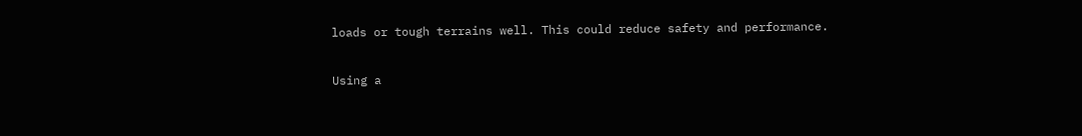loads or tough terrains well. This could reduce safety and performance.

Using a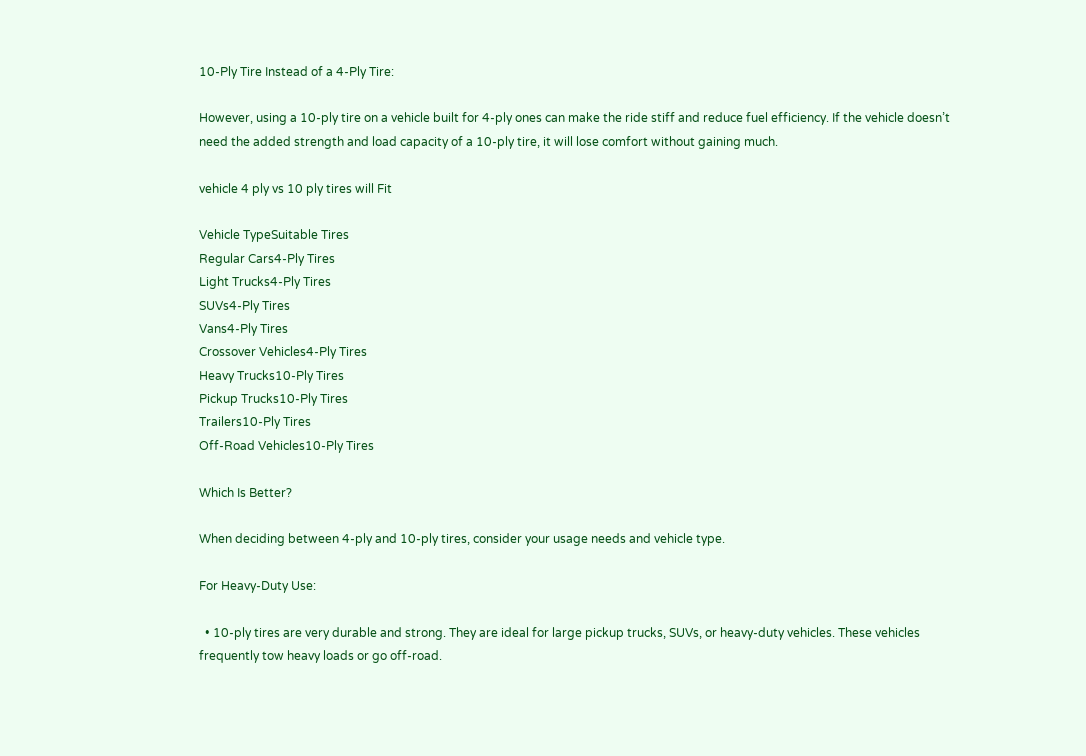10-Ply Tire Instead of a 4-Ply Tire:

However, using a 10-ply tire on a vehicle built for 4-ply ones can make the ride stiff and reduce fuel efficiency. If the vehicle doesn’t need the added strength and load capacity of a 10-ply tire, it will lose comfort without gaining much.

vehicle 4 ply vs 10 ply tires will Fit

Vehicle TypeSuitable Tires
Regular Cars4-Ply Tires
Light Trucks4-Ply Tires
SUVs4-Ply Tires
Vans4-Ply Tires
Crossover Vehicles4-Ply Tires
Heavy Trucks10-Ply Tires
Pickup Trucks10-Ply Tires
Trailers10-Ply Tires
Off-Road Vehicles10-Ply Tires

Which Is Better?

When deciding between 4-ply and 10-ply tires, consider your usage needs and vehicle type.

For Heavy-Duty Use:

  • 10-ply tires are very durable and strong. They are ideal for large pickup trucks, SUVs, or heavy-duty vehicles. These vehicles frequently tow heavy loads or go off-road.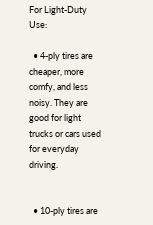For Light-Duty Use:

  • 4-ply tires are cheaper, more comfy, and less noisy. They are good for light trucks or cars used for everyday driving.


  • 10-ply tires are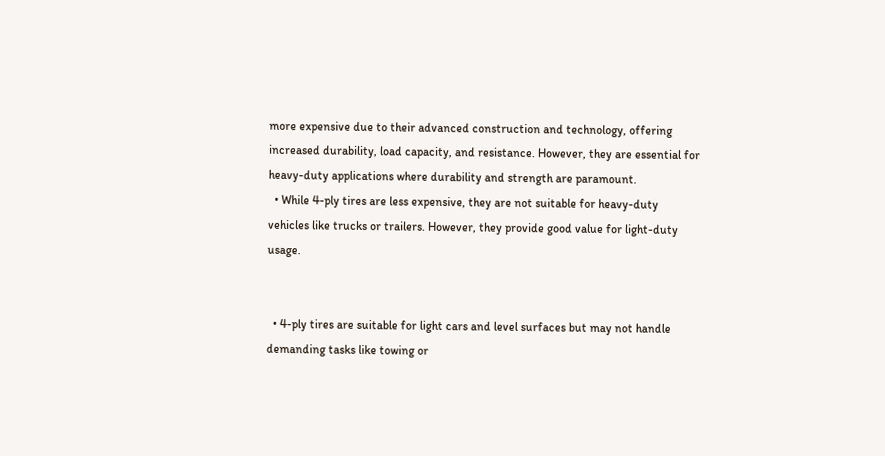more expensive due to their advanced construction and technology, offering increased durability, load capacity, and resistance. However, they are essential for heavy-duty applications where durability and strength are paramount.
  • While 4-ply tires are less expensive, they are not suitable for heavy-duty vehicles like trucks or trailers. However, they provide good value for light-duty usage.


  • 4-ply tires are suitable for light cars and level surfaces but may not handle demanding tasks like towing or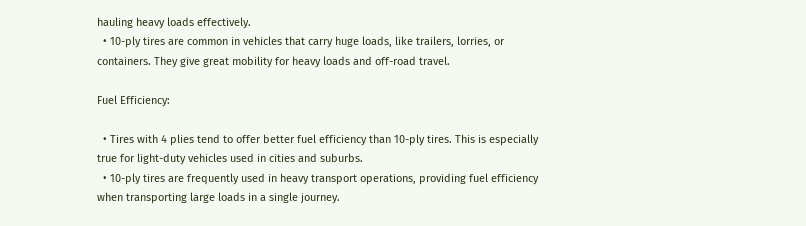hauling heavy loads effectively.
  • 10-ply tires are common in vehicles that carry huge loads, like trailers, lorries, or containers. They give great mobility for heavy loads and off-road travel.

Fuel Efficiency:

  • Tires with 4 plies tend to offer better fuel efficiency than 10-ply tires. This is especially true for light-duty vehicles used in cities and suburbs.
  • 10-ply tires are frequently used in heavy transport operations, providing fuel efficiency when transporting large loads in a single journey.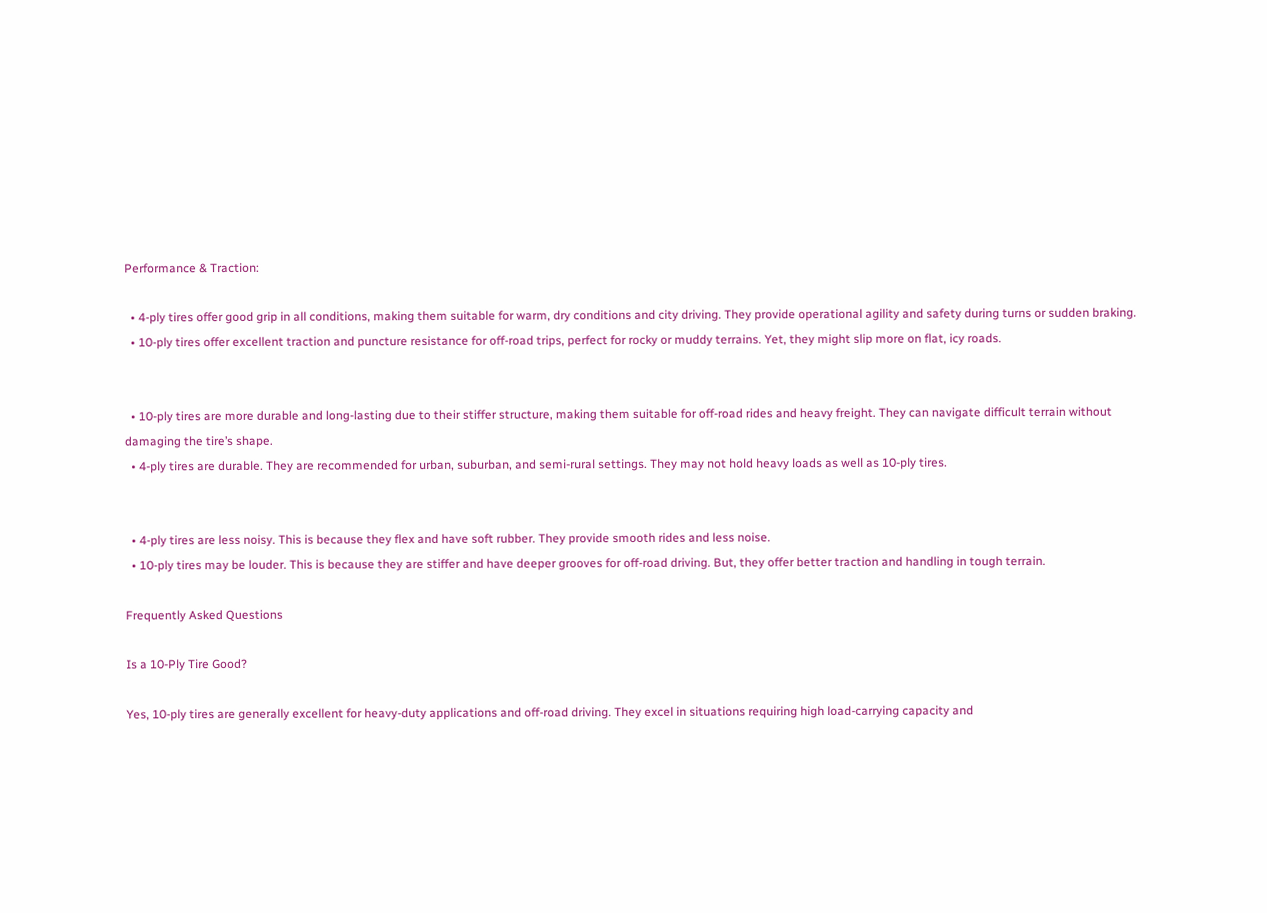Performance & Traction:

  • 4-ply tires offer good grip in all conditions, making them suitable for warm, dry conditions and city driving. They provide operational agility and safety during turns or sudden braking.
  • 10-ply tires offer excellent traction and puncture resistance for off-road trips, perfect for rocky or muddy terrains. Yet, they might slip more on flat, icy roads.


  • 10-ply tires are more durable and long-lasting due to their stiffer structure, making them suitable for off-road rides and heavy freight. They can navigate difficult terrain without damaging the tire’s shape.
  • 4-ply tires are durable. They are recommended for urban, suburban, and semi-rural settings. They may not hold heavy loads as well as 10-ply tires.


  • 4-ply tires are less noisy. This is because they flex and have soft rubber. They provide smooth rides and less noise.
  • 10-ply tires may be louder. This is because they are stiffer and have deeper grooves for off-road driving. But, they offer better traction and handling in tough terrain.

Frequently Asked Questions

Is a 10-Ply Tire Good?

Yes, 10-ply tires are generally excellent for heavy-duty applications and off-road driving. They excel in situations requiring high load-carrying capacity and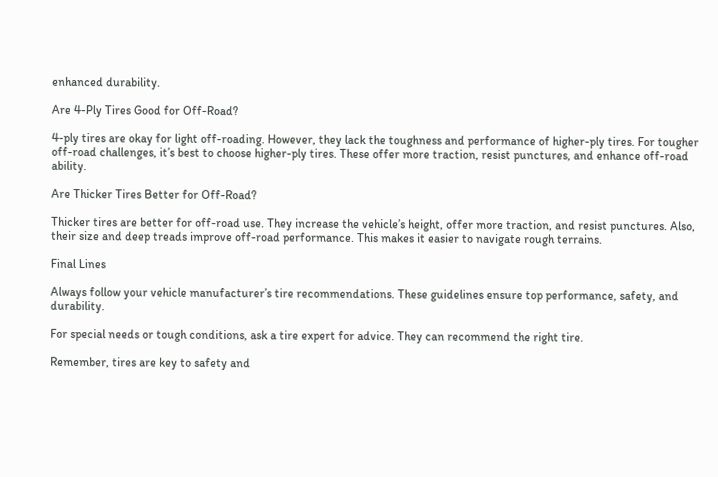enhanced durability.

Are 4-Ply Tires Good for Off-Road?

4-ply tires are okay for light off-roading. However, they lack the toughness and performance of higher-ply tires. For tougher off-road challenges, it’s best to choose higher-ply tires. These offer more traction, resist punctures, and enhance off-road ability.

Are Thicker Tires Better for Off-Road?

Thicker tires are better for off-road use. They increase the vehicle’s height, offer more traction, and resist punctures. Also, their size and deep treads improve off-road performance. This makes it easier to navigate rough terrains.

Final Lines

Always follow your vehicle manufacturer’s tire recommendations. These guidelines ensure top performance, safety, and durability.

For special needs or tough conditions, ask a tire expert for advice. They can recommend the right tire.

Remember, tires are key to safety and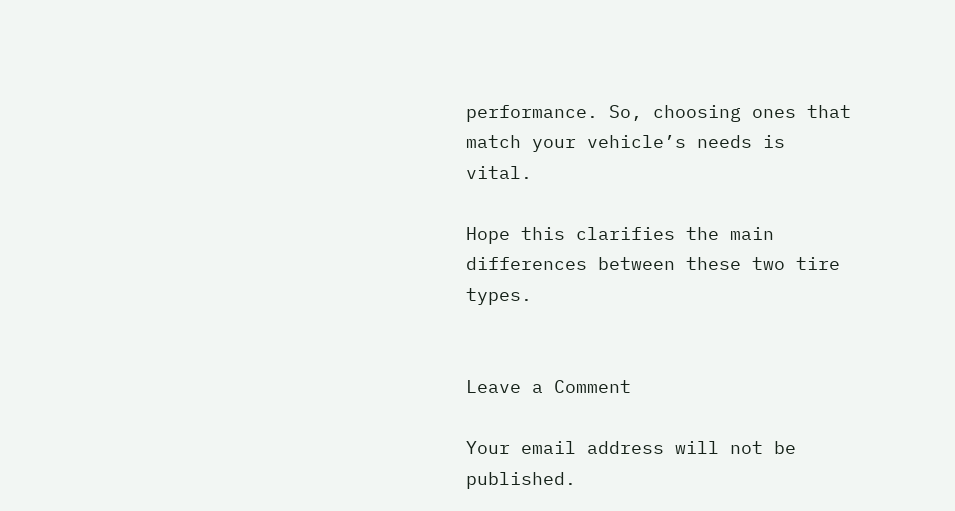performance. So, choosing ones that match your vehicle’s needs is vital.

Hope this clarifies the main differences between these two tire types.


Leave a Comment

Your email address will not be published.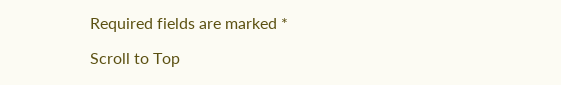Required fields are marked *

Scroll to Top